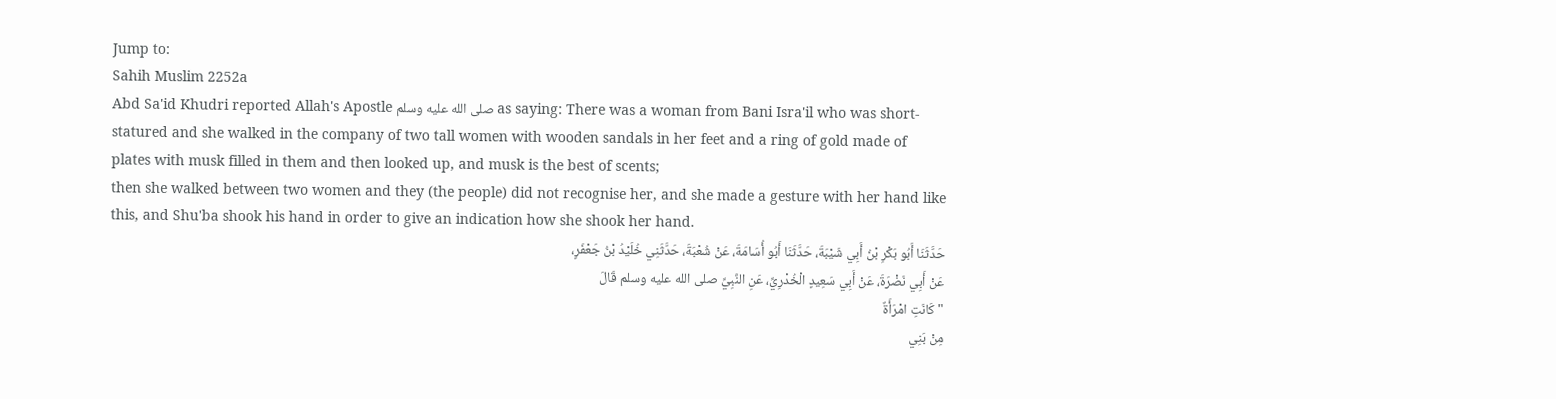Jump to:
Sahih Muslim 2252a
Abd Sa'id Khudri reported Allah's Apostle صلى الله عليه وسلم as saying: There was a woman from Bani Isra'il who was short-statured and she walked in the company of two tall women with wooden sandals in her feet and a ring of gold made of plates with musk filled in them and then looked up, and musk is the best of scents;
then she walked between two women and they (the people) did not recognise her, and she made a gesture with her hand like this, and Shu'ba shook his hand in order to give an indication how she shook her hand.
حَدَّثَنَا أَبُو بَكْرِ بْنُ أَبِي شَيْبَةَ، حَدَّثَنَا أَبُو أُسَامَةَ، عَنْ شُعْبَةَ، حَدَّثَنِي خُلَيْدُ بْنُ جَعْفَرٍ،
عَنْ أَبِي نَضْرَةَ، عَنْ أَبِي سَعِيدٍ الْخُدْرِيِّ، عَنِ النَّبِيِّ صلى الله عليه وسلم قَالَ
" كَانَتِ امْرَأَةٌ
مِنْ بَنِي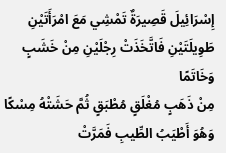إِسْرَائِيلَ قَصِيرَةٌ تَمْشِي مَعَ امْرَأَتَيْنِ طَوِيلَتَيْنِ فَاتَّخَذَتْ رِجْلَيْنِ مِنْ خَشَبٍ وَخَاتَمًا
مِنْ ذَهَبٍ مُغْلَقٍ مُطْبَقٍ ثُمَّ حَشَتْهُ مِسْكًا وَهُوَ أَطْيَبُ الطِّيبِ فَمَرَّتْ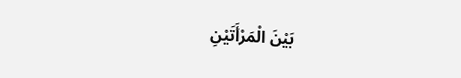بَيْنَ الْمَرْأَتَيْنِ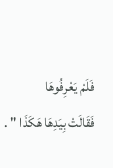فَلَمْ يَعْرِفُوهَا
فَقَالَتْ بِيَدِهَا هَكَذَا " .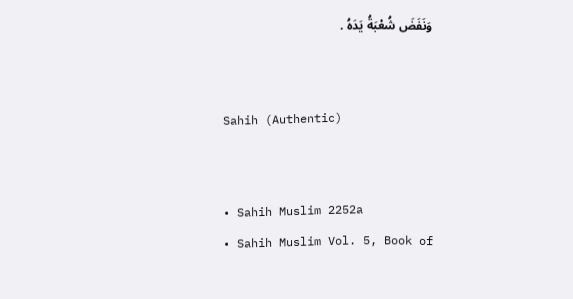وَنَفَضَ شُعْبَةُ يَدَهُ .


Sahih (Authentic)


• Sahih Muslim 2252a
• Sahih Muslim Vol. 5, Book of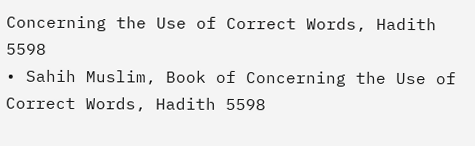Concerning the Use of Correct Words, Hadith 5598
• Sahih Muslim, Book of Concerning the Use of Correct Words, Hadith 5598